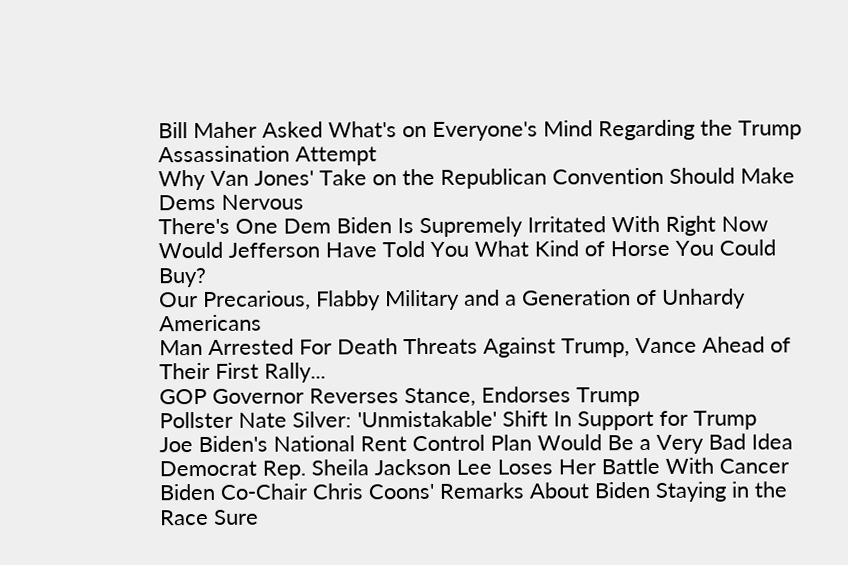Bill Maher Asked What's on Everyone's Mind Regarding the Trump Assassination Attempt
Why Van Jones' Take on the Republican Convention Should Make Dems Nervous
There's One Dem Biden Is Supremely Irritated With Right Now
Would Jefferson Have Told You What Kind of Horse You Could Buy?
Our Precarious, Flabby Military and a Generation of Unhardy Americans
Man Arrested For Death Threats Against Trump, Vance Ahead of Their First Rally...
GOP Governor Reverses Stance, Endorses Trump
Pollster Nate Silver: 'Unmistakable' Shift In Support for Trump
Joe Biden's National Rent Control Plan Would Be a Very Bad Idea
Democrat Rep. Sheila Jackson Lee Loses Her Battle With Cancer
Biden Co-Chair Chris Coons' Remarks About Biden Staying in the Race Sure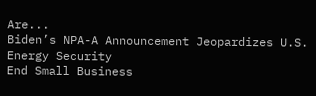Are...
Biden’s NPA-A Announcement Jeopardizes U.S. Energy Security
End Small Business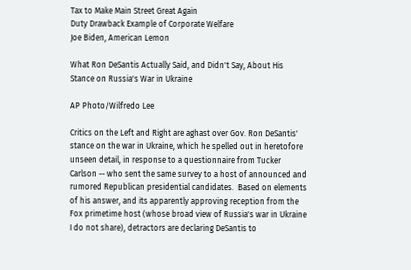Tax to Make Main Street Great Again
Duty Drawback Example of Corporate Welfare
Joe Biden, American Lemon

What Ron DeSantis Actually Said, and Didn't Say, About His Stance on Russia's War in Ukraine

AP Photo/Wilfredo Lee

Critics on the Left and Right are aghast over Gov. Ron DeSantis' stance on the war in Ukraine, which he spelled out in heretofore unseen detail, in response to a questionnaire from Tucker Carlson -- who sent the same survey to a host of announced and rumored Republican presidential candidates.  Based on elements of his answer, and its apparently approving reception from the Fox primetime host (whose broad view of Russia's war in Ukraine I do not share), detractors are declaring DeSantis to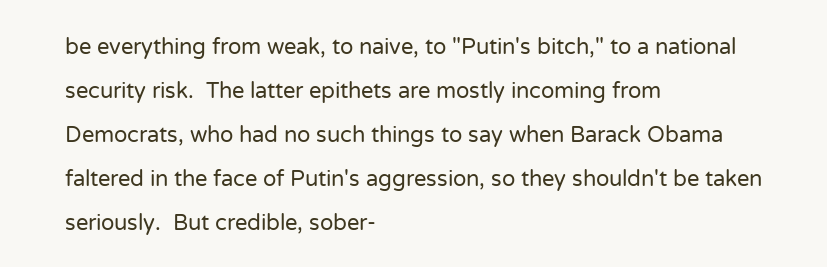be everything from weak, to naive, to "Putin's bitch," to a national security risk.  The latter epithets are mostly incoming from Democrats, who had no such things to say when Barack Obama faltered in the face of Putin's aggression, so they shouldn't be taken seriously.  But credible, sober-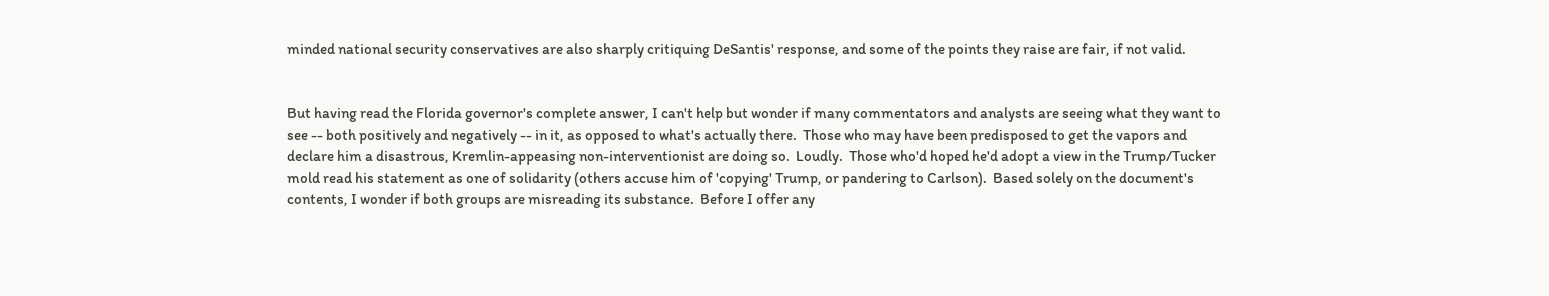minded national security conservatives are also sharply critiquing DeSantis' response, and some of the points they raise are fair, if not valid.


But having read the Florida governor's complete answer, I can't help but wonder if many commentators and analysts are seeing what they want to see -- both positively and negatively -- in it, as opposed to what's actually there.  Those who may have been predisposed to get the vapors and declare him a disastrous, Kremlin-appeasing non-interventionist are doing so.  Loudly.  Those who'd hoped he'd adopt a view in the Trump/Tucker mold read his statement as one of solidarity (others accuse him of 'copying' Trump, or pandering to Carlson).  Based solely on the document's contents, I wonder if both groups are misreading its substance.  Before I offer any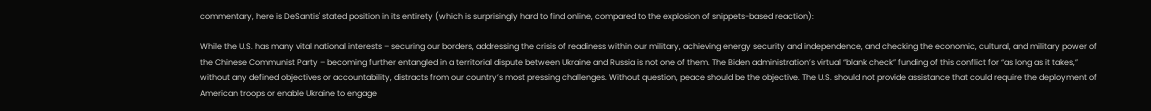commentary, here is DeSantis' stated position in its entirety (which is surprisingly hard to find online, compared to the explosion of snippets-based reaction):

While the U.S. has many vital national interests – securing our borders, addressing the crisis of readiness within our military, achieving energy security and independence, and checking the economic, cultural, and military power of the Chinese Communist Party – becoming further entangled in a territorial dispute between Ukraine and Russia is not one of them. The Biden administration’s virtual “blank check” funding of this conflict for “as long as it takes,” without any defined objectives or accountability, distracts from our country’s most pressing challenges. Without question, peace should be the objective. The U.S. should not provide assistance that could require the deployment of American troops or enable Ukraine to engage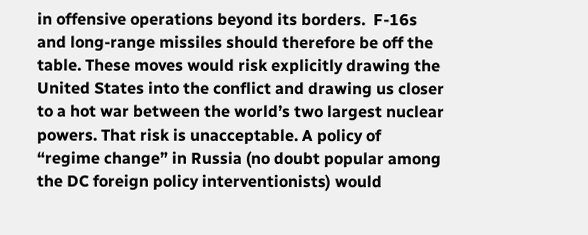in offensive operations beyond its borders.  F-16s and long-range missiles should therefore be off the table. These moves would risk explicitly drawing the United States into the conflict and drawing us closer to a hot war between the world’s two largest nuclear powers. That risk is unacceptable. A policy of “regime change” in Russia (no doubt popular among the DC foreign policy interventionists) would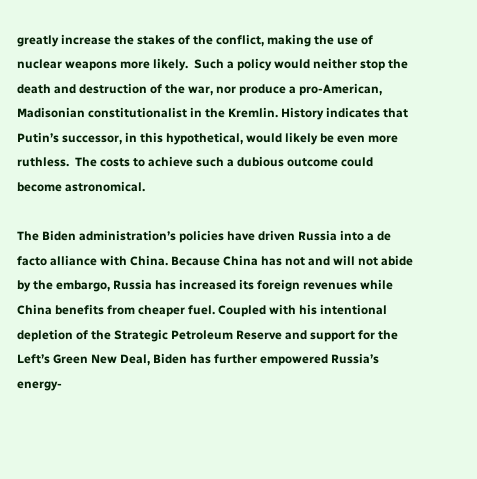greatly increase the stakes of the conflict, making the use of nuclear weapons more likely.  Such a policy would neither stop the death and destruction of the war, nor produce a pro-American, Madisonian constitutionalist in the Kremlin. History indicates that Putin’s successor, in this hypothetical, would likely be even more ruthless.  The costs to achieve such a dubious outcome could become astronomical.

The Biden administration’s policies have driven Russia into a de facto alliance with China. Because China has not and will not abide by the embargo, Russia has increased its foreign revenues while China benefits from cheaper fuel. Coupled with his intentional depletion of the Strategic Petroleum Reserve and support for the Left’s Green New Deal, Biden has further empowered Russia’s energy-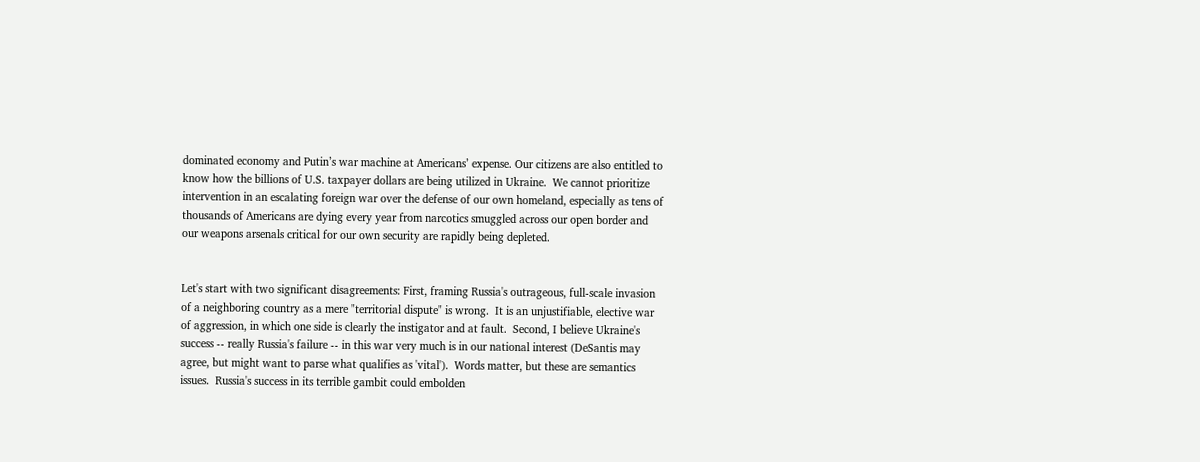dominated economy and Putin’s war machine at Americans’ expense. Our citizens are also entitled to know how the billions of U.S. taxpayer dollars are being utilized in Ukraine.  We cannot prioritize intervention in an escalating foreign war over the defense of our own homeland, especially as tens of thousands of Americans are dying every year from narcotics smuggled across our open border and our weapons arsenals critical for our own security are rapidly being depleted.


Let's start with two significant disagreements: First, framing Russia's outrageous, full-scale invasion of a neighboring country as a mere "territorial dispute" is wrong.  It is an unjustifiable, elective war of aggression, in which one side is clearly the instigator and at fault.  Second, I believe Ukraine's success -- really Russia's failure -- in this war very much is in our national interest (DeSantis may agree, but might want to parse what qualifies as 'vital').  Words matter, but these are semantics issues.  Russia's success in its terrible gambit could embolden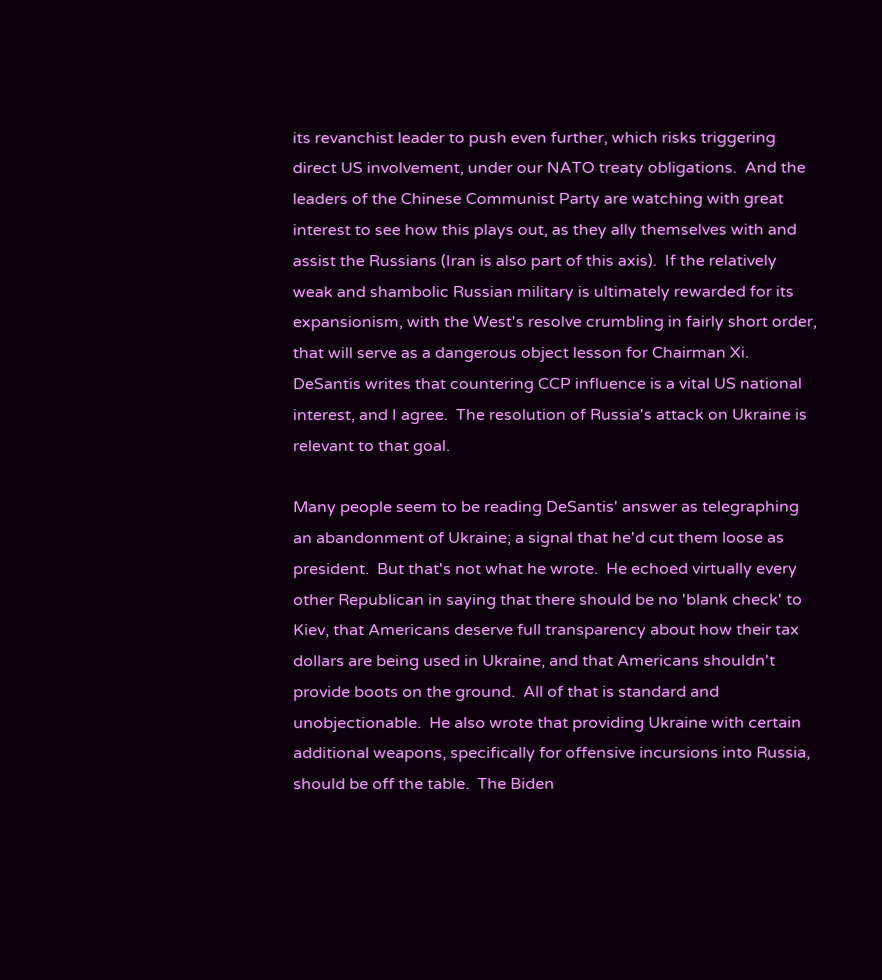its revanchist leader to push even further, which risks triggering direct US involvement, under our NATO treaty obligations.  And the leaders of the Chinese Communist Party are watching with great interest to see how this plays out, as they ally themselves with and assist the Russians (Iran is also part of this axis).  If the relatively weak and shambolic Russian military is ultimately rewarded for its expansionism, with the West's resolve crumbling in fairly short order, that will serve as a dangerous object lesson for Chairman Xi.  DeSantis writes that countering CCP influence is a vital US national interest, and I agree.  The resolution of Russia's attack on Ukraine is relevant to that goal.

Many people seem to be reading DeSantis' answer as telegraphing an abandonment of Ukraine; a signal that he'd cut them loose as president.  But that's not what he wrote.  He echoed virtually every other Republican in saying that there should be no 'blank check' to Kiev, that Americans deserve full transparency about how their tax dollars are being used in Ukraine, and that Americans shouldn't provide boots on the ground.  All of that is standard and unobjectionable.  He also wrote that providing Ukraine with certain additional weapons, specifically for offensive incursions into Russia, should be off the table.  The Biden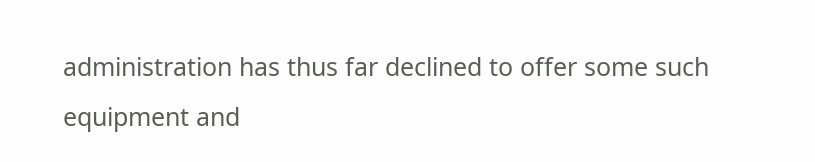administration has thus far declined to offer some such equipment and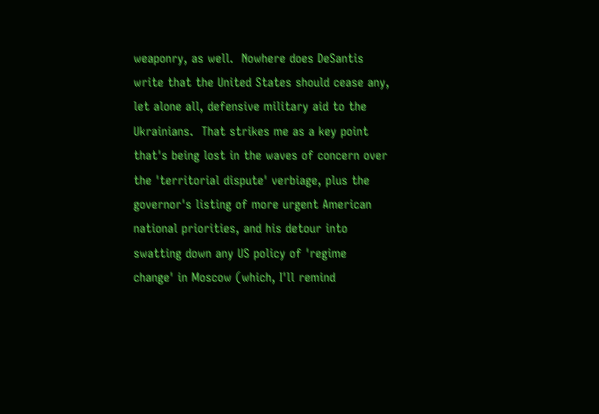weaponry, as well.  Nowhere does DeSantis write that the United States should cease any, let alone all, defensive military aid to the Ukrainians.  That strikes me as a key point that's being lost in the waves of concern over the 'territorial dispute' verbiage, plus the governor's listing of more urgent American national priorities, and his detour into swatting down any US policy of 'regime change' in Moscow (which, I'll remind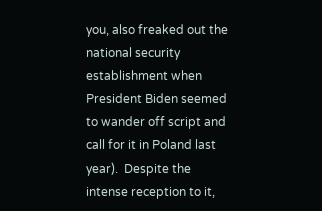you, also freaked out the national security establishment when President Biden seemed to wander off script and call for it in Poland last year).  Despite the intense reception to it,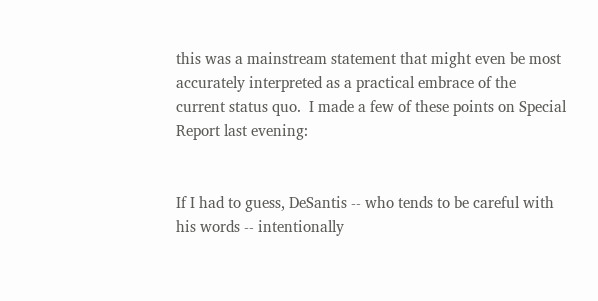this was a mainstream statement that might even be most accurately interpreted as a practical embrace of the current status quo.  I made a few of these points on Special Report last evening:


If I had to guess, DeSantis -- who tends to be careful with his words -- intentionally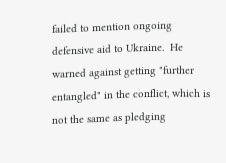failed to mention ongoing defensive aid to Ukraine.  He warned against getting "further entangled" in the conflict, which is not the same as pledging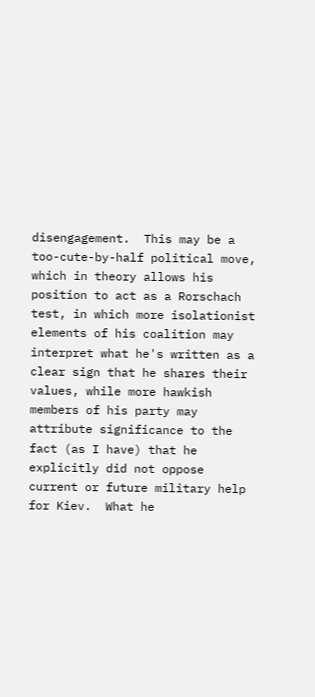disengagement.  This may be a too-cute-by-half political move, which in theory allows his position to act as a Rorschach test, in which more isolationist elements of his coalition may interpret what he's written as a clear sign that he shares their values, while more hawkish members of his party may attribute significance to the fact (as I have) that he explicitly did not oppose current or future military help for Kiev.  What he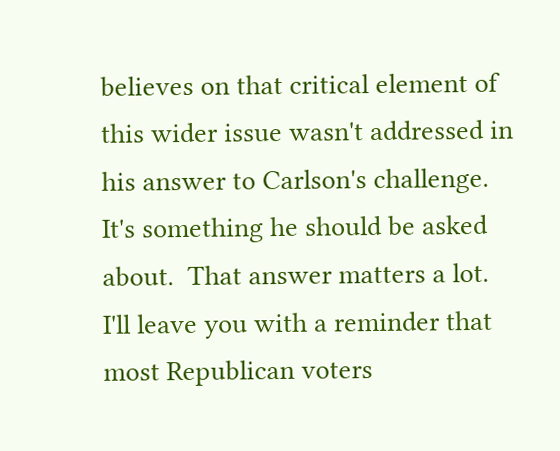believes on that critical element of this wider issue wasn't addressed in his answer to Carlson's challenge.  It's something he should be asked about.  That answer matters a lot.  I'll leave you with a reminder that most Republican voters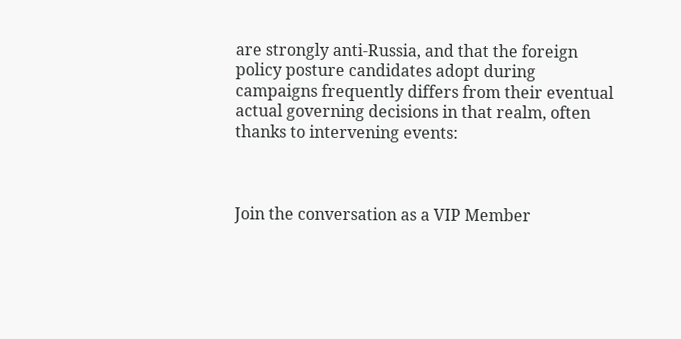are strongly anti-Russia, and that the foreign policy posture candidates adopt during campaigns frequently differs from their eventual actual governing decisions in that realm, often thanks to intervening events:



Join the conversation as a VIP Member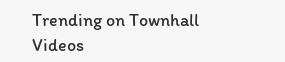Trending on Townhall Videos